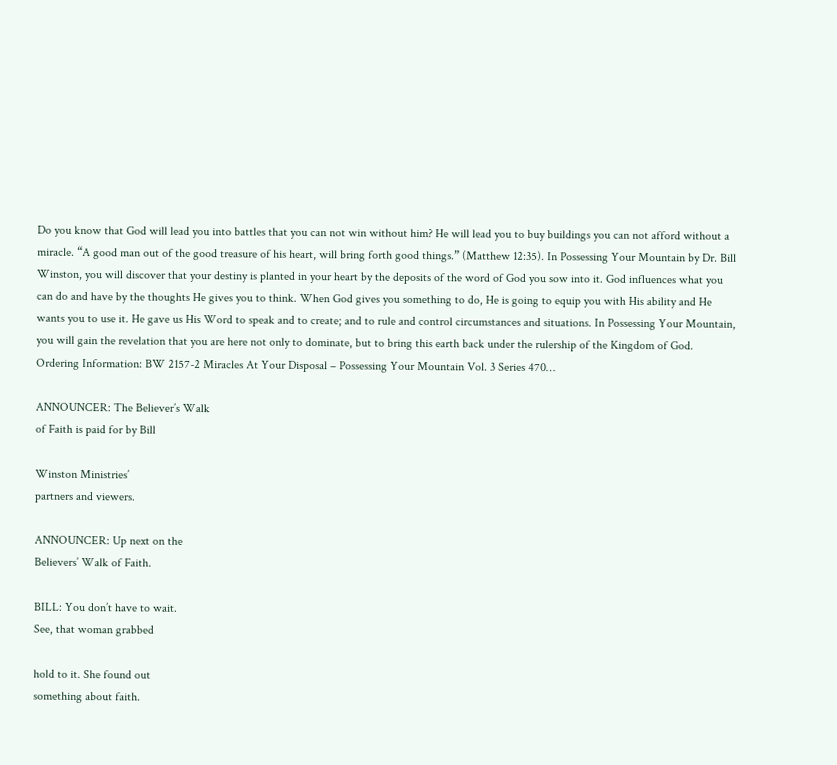Do you know that God will lead you into battles that you can not win without him? He will lead you to buy buildings you can not afford without a miracle. “A good man out of the good treasure of his heart, will bring forth good things.” (Matthew 12:35). In Possessing Your Mountain by Dr. Bill Winston, you will discover that your destiny is planted in your heart by the deposits of the word of God you sow into it. God influences what you can do and have by the thoughts He gives you to think. When God gives you something to do, He is going to equip you with His ability and He wants you to use it. He gave us His Word to speak and to create; and to rule and control circumstances and situations. In Possessing Your Mountain, you will gain the revelation that you are here not only to dominate, but to bring this earth back under the rulership of the Kingdom of God. Ordering Information: BW 2157-2 Miracles At Your Disposal – Possessing Your Mountain Vol. 3 Series 470…

ANNOUNCER: The Believer’s Walk
of Faith is paid for by Bill

Winston Ministries’
partners and viewers.

ANNOUNCER: Up next on the
Believers’ Walk of Faith.

BILL: You don’t have to wait.
See, that woman grabbed

hold to it. She found out
something about faith.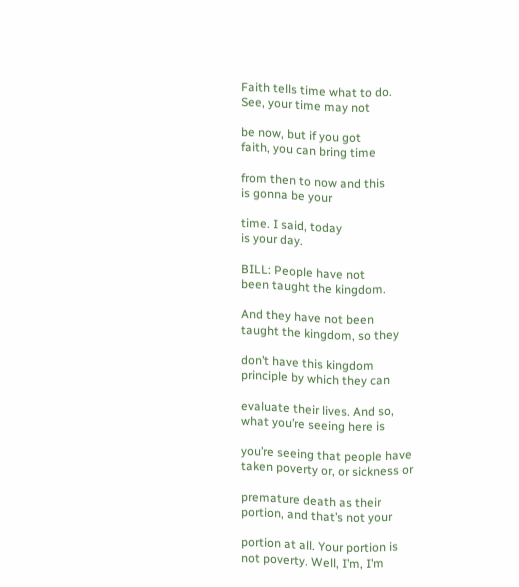Faith tells time what to do.
See, your time may not

be now, but if you got
faith, you can bring time

from then to now and this
is gonna be your

time. I said, today
is your day.

BILL: People have not
been taught the kingdom.

And they have not been
taught the kingdom, so they

don’t have this kingdom
principle by which they can

evaluate their lives. And so,
what you’re seeing here is

you’re seeing that people have
taken poverty or, or sickness or

premature death as their
portion, and that’s not your

portion at all. Your portion is
not poverty. Well, I’m, I’m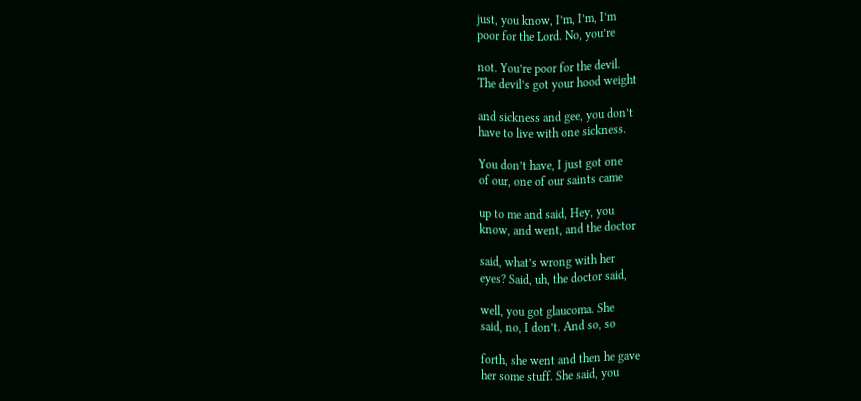just, you know, I’m, I’m, I’m
poor for the Lord. No, you’re

not. You’re poor for the devil.
The devil’s got your hood weight

and sickness and gee, you don’t
have to live with one sickness.

You don’t have, I just got one
of our, one of our saints came

up to me and said, Hey, you
know, and went, and the doctor

said, what’s wrong with her
eyes? Said, uh, the doctor said,

well, you got glaucoma. She
said, no, I don’t. And so, so

forth, she went and then he gave
her some stuff. She said, you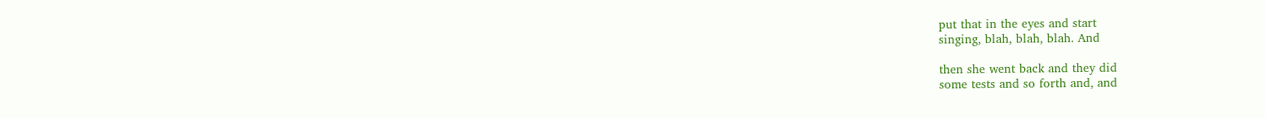put that in the eyes and start
singing, blah, blah, blah. And

then she went back and they did
some tests and so forth and, and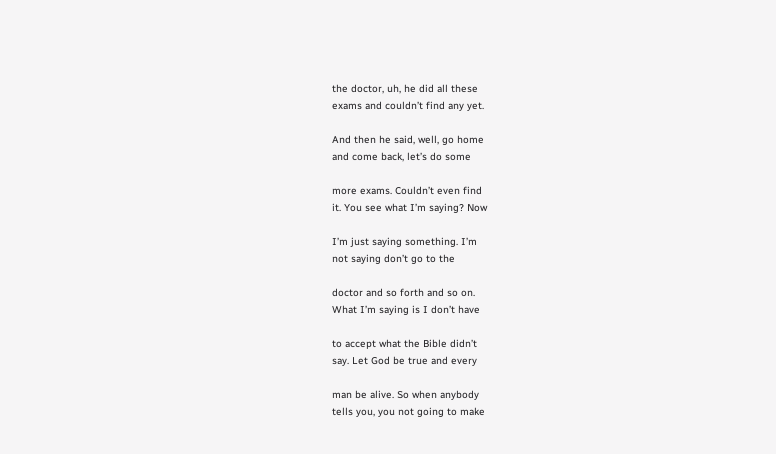the doctor, uh, he did all these
exams and couldn’t find any yet.

And then he said, well, go home
and come back, let’s do some

more exams. Couldn’t even find
it. You see what I’m saying? Now

I’m just saying something. I’m
not saying don’t go to the

doctor and so forth and so on.
What I’m saying is I don’t have

to accept what the Bible didn’t
say. Let God be true and every

man be alive. So when anybody
tells you, you not going to make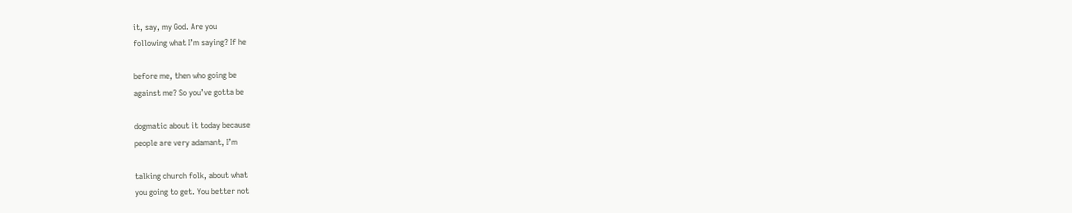it, say, my God. Are you
following what I’m saying? If he

before me, then who going be
against me? So you’ve gotta be

dogmatic about it today because
people are very adamant, I’m

talking church folk, about what
you going to get. You better not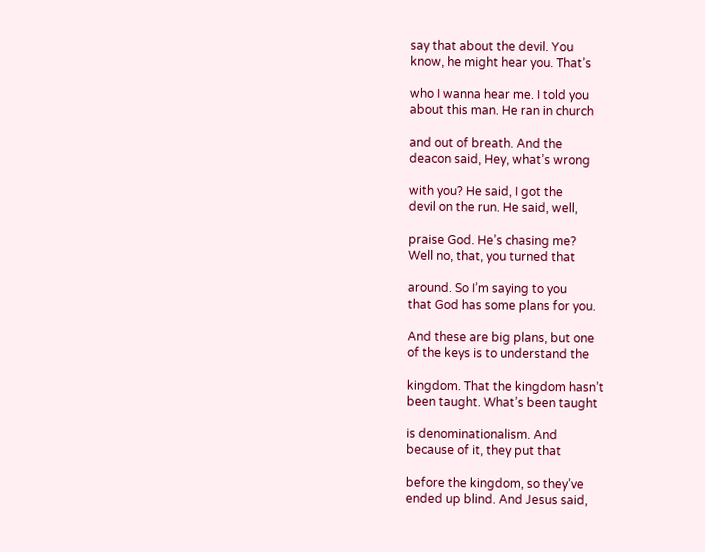say that about the devil. You
know, he might hear you. That’s

who I wanna hear me. I told you
about this man. He ran in church

and out of breath. And the
deacon said, Hey, what’s wrong

with you? He said, I got the
devil on the run. He said, well,

praise God. He’s chasing me?
Well no, that, you turned that

around. So I’m saying to you
that God has some plans for you.

And these are big plans, but one
of the keys is to understand the

kingdom. That the kingdom hasn’t
been taught. What’s been taught

is denominationalism. And
because of it, they put that

before the kingdom, so they’ve
ended up blind. And Jesus said,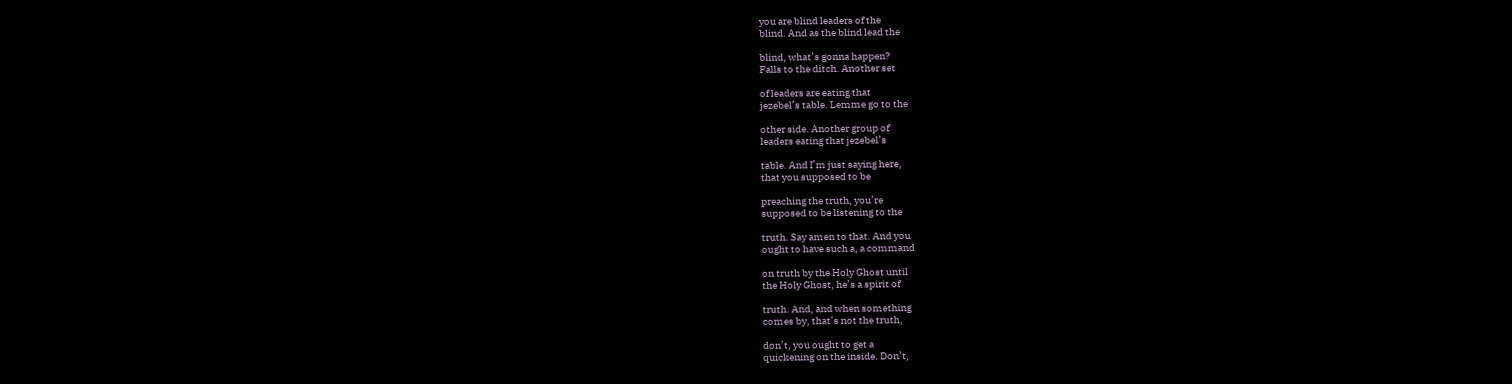you are blind leaders of the
blind. And as the blind lead the

blind, what’s gonna happen?
Falls to the ditch. Another set

of leaders are eating that
jezebel’s table. Lemme go to the

other side. Another group of
leaders eating that jezebel’s

table. And I’m just saying here,
that you supposed to be

preaching the truth, you’re
supposed to be listening to the

truth. Say amen to that. And you
ought to have such a, a command

on truth by the Holy Ghost until
the Holy Ghost, he’s a spirit of

truth. And, and when something
comes by, that’s not the truth,

don’t, you ought to get a
quickening on the inside. Don’t,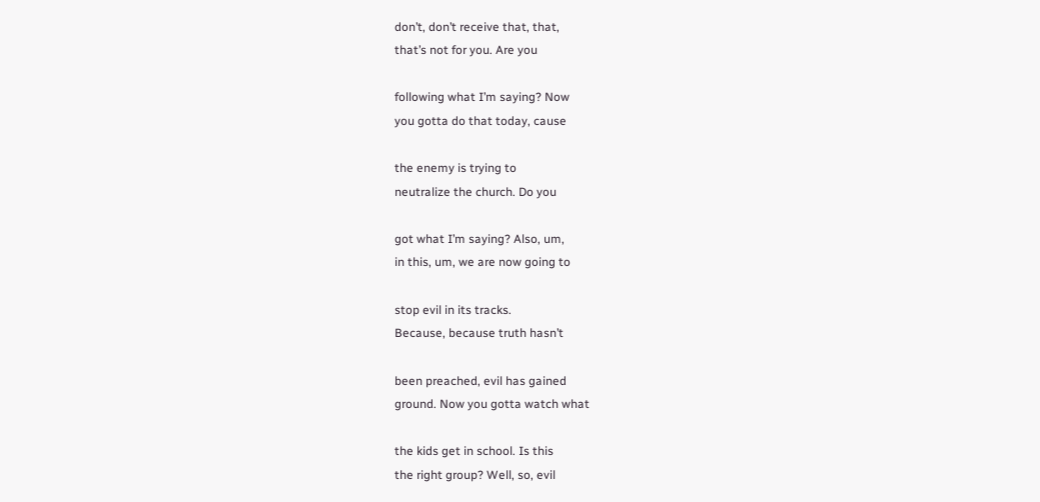don’t, don’t receive that, that,
that’s not for you. Are you

following what I’m saying? Now
you gotta do that today, cause

the enemy is trying to
neutralize the church. Do you

got what I’m saying? Also, um,
in this, um, we are now going to

stop evil in its tracks.
Because, because truth hasn’t

been preached, evil has gained
ground. Now you gotta watch what

the kids get in school. Is this
the right group? Well, so, evil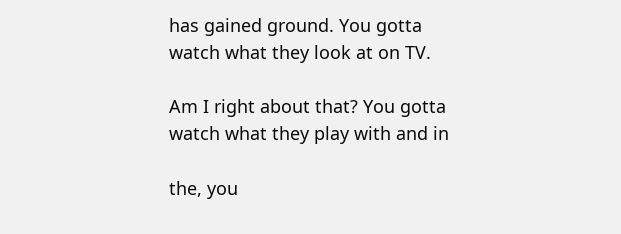has gained ground. You gotta
watch what they look at on TV.

Am I right about that? You gotta
watch what they play with and in

the, you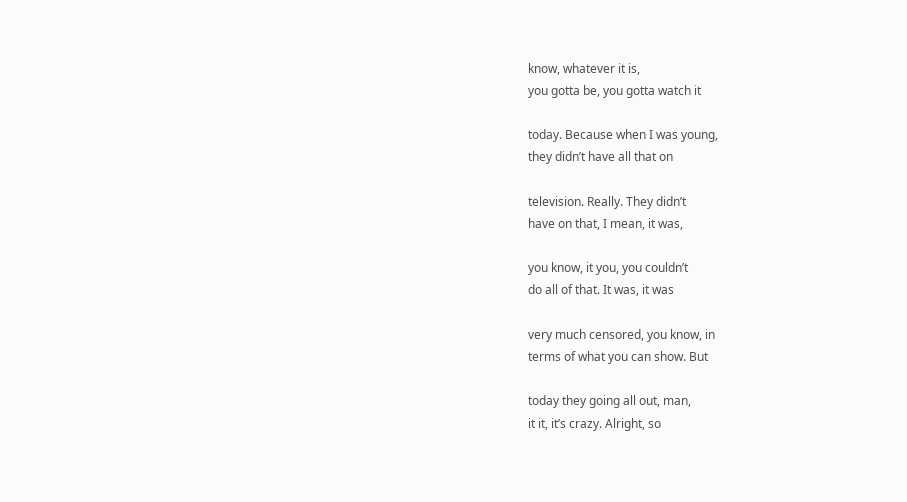know, whatever it is,
you gotta be, you gotta watch it

today. Because when I was young,
they didn’t have all that on

television. Really. They didn’t
have on that, I mean, it was,

you know, it you, you couldn’t
do all of that. It was, it was

very much censored, you know, in
terms of what you can show. But

today they going all out, man,
it it, it’s crazy. Alright, so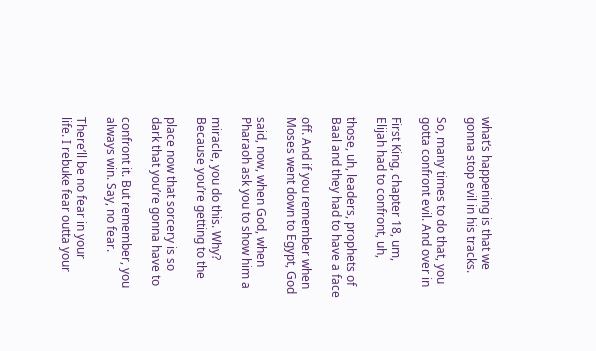what’s happening is that we
gonna stop evil in his tracks.

So, many times to do that, you
gotta confront evil. And over in

First King, chapter 18, um,
Elijah had to confront, uh,

those, uh, leaders, prophets of
Baal and they had to have a face

off. And if you remember when
Moses went down to Egypt, God

said, now, when God, when
Pharaoh ask you to show him a

miracle, you do this. Why?
Because you’re getting to the

place now that sorcery is so
dark that you’re gonna have to

confront it. But remember, you
always win. Say, no fear.

There’ll be no fear in your
life. I rebuke fear outta your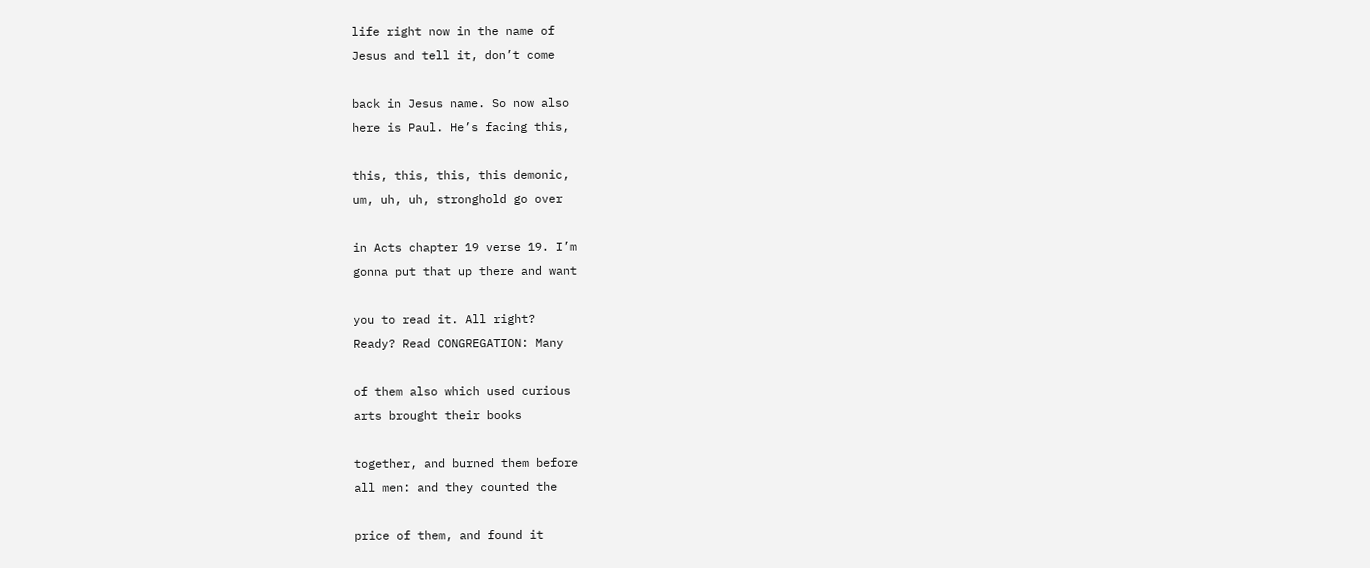life right now in the name of
Jesus and tell it, don’t come

back in Jesus name. So now also
here is Paul. He’s facing this,

this, this, this, this demonic,
um, uh, uh, stronghold go over

in Acts chapter 19 verse 19. I’m
gonna put that up there and want

you to read it. All right?
Ready? Read CONGREGATION: Many

of them also which used curious
arts brought their books

together, and burned them before
all men: and they counted the

price of them, and found it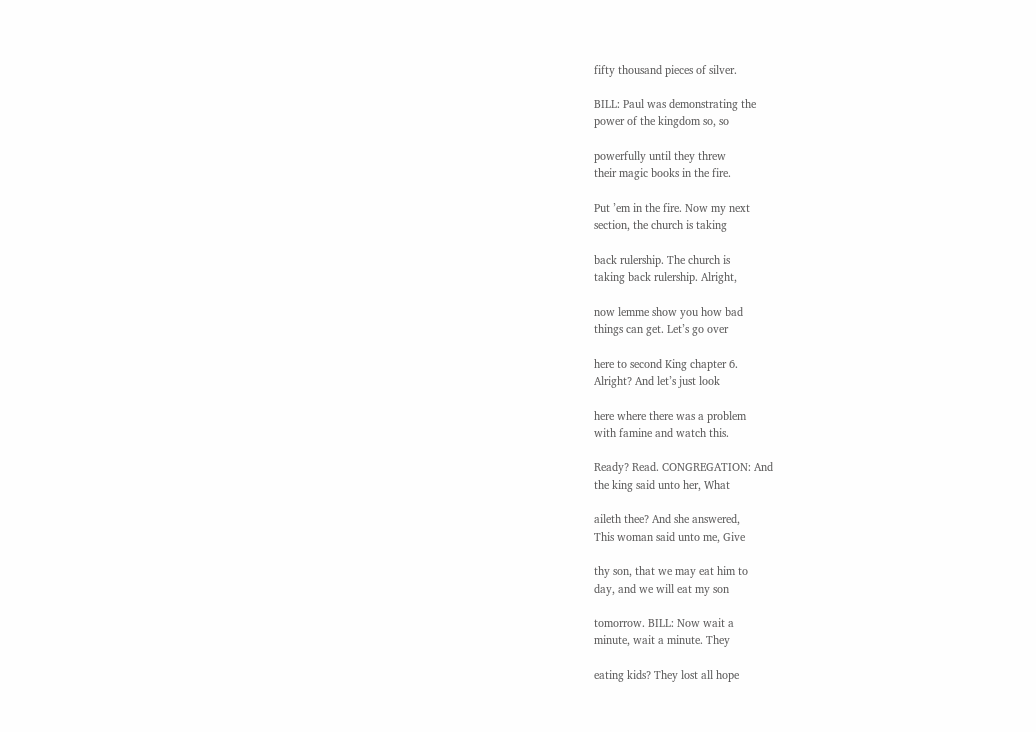fifty thousand pieces of silver.

BILL: Paul was demonstrating the
power of the kingdom so, so

powerfully until they threw
their magic books in the fire.

Put ’em in the fire. Now my next
section, the church is taking

back rulership. The church is
taking back rulership. Alright,

now lemme show you how bad
things can get. Let’s go over

here to second King chapter 6.
Alright? And let’s just look

here where there was a problem
with famine and watch this.

Ready? Read. CONGREGATION: And
the king said unto her, What

aileth thee? And she answered,
This woman said unto me, Give

thy son, that we may eat him to
day, and we will eat my son

tomorrow. BILL: Now wait a
minute, wait a minute. They

eating kids? They lost all hope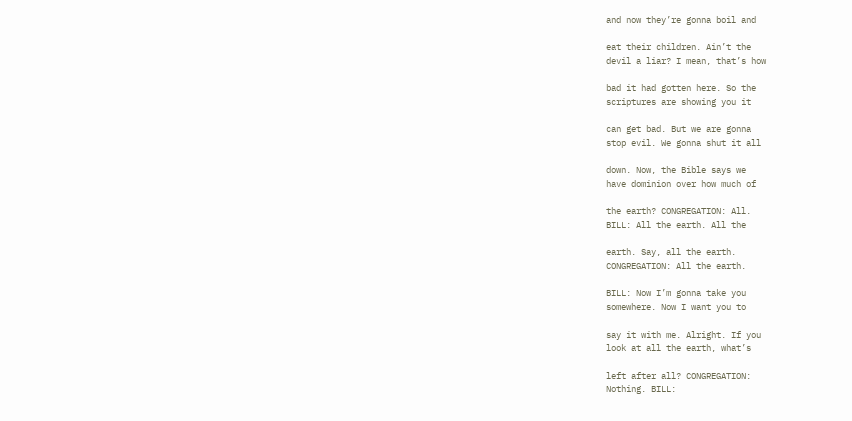and now they’re gonna boil and

eat their children. Ain’t the
devil a liar? I mean, that’s how

bad it had gotten here. So the
scriptures are showing you it

can get bad. But we are gonna
stop evil. We gonna shut it all

down. Now, the Bible says we
have dominion over how much of

the earth? CONGREGATION: All.
BILL: All the earth. All the

earth. Say, all the earth.
CONGREGATION: All the earth.

BILL: Now I’m gonna take you
somewhere. Now I want you to

say it with me. Alright. If you
look at all the earth, what’s

left after all? CONGREGATION:
Nothing. BILL: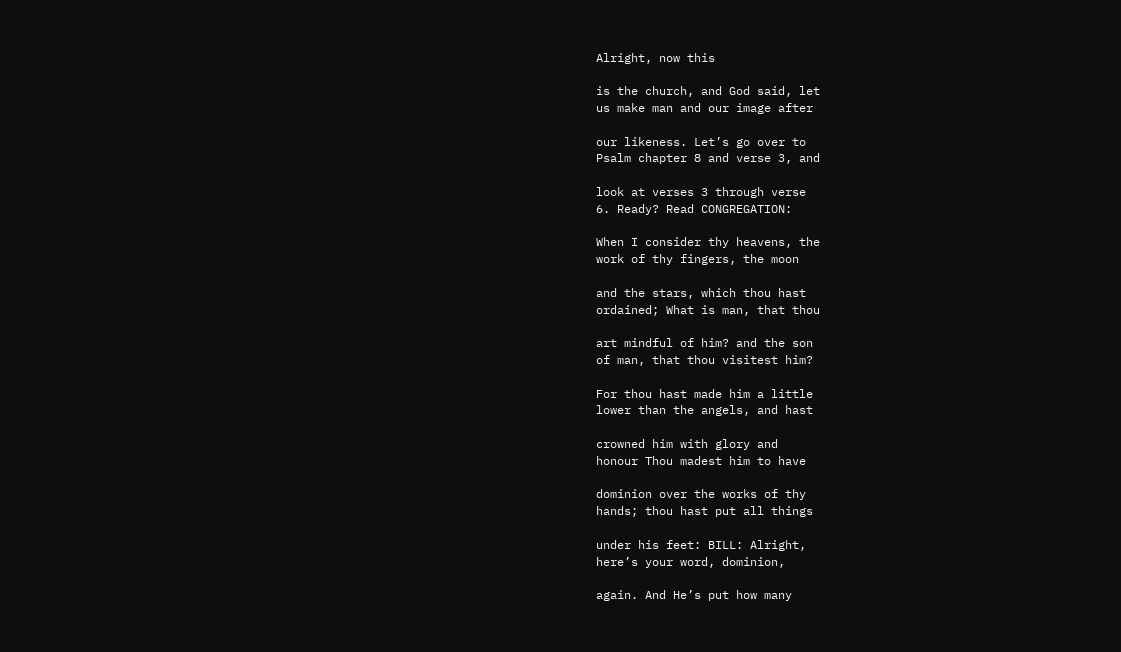Alright, now this

is the church, and God said, let
us make man and our image after

our likeness. Let’s go over to
Psalm chapter 8 and verse 3, and

look at verses 3 through verse
6. Ready? Read CONGREGATION:

When I consider thy heavens, the
work of thy fingers, the moon

and the stars, which thou hast
ordained; What is man, that thou

art mindful of him? and the son
of man, that thou visitest him?

For thou hast made him a little
lower than the angels, and hast

crowned him with glory and
honour Thou madest him to have

dominion over the works of thy
hands; thou hast put all things

under his feet: BILL: Alright,
here’s your word, dominion,

again. And He’s put how many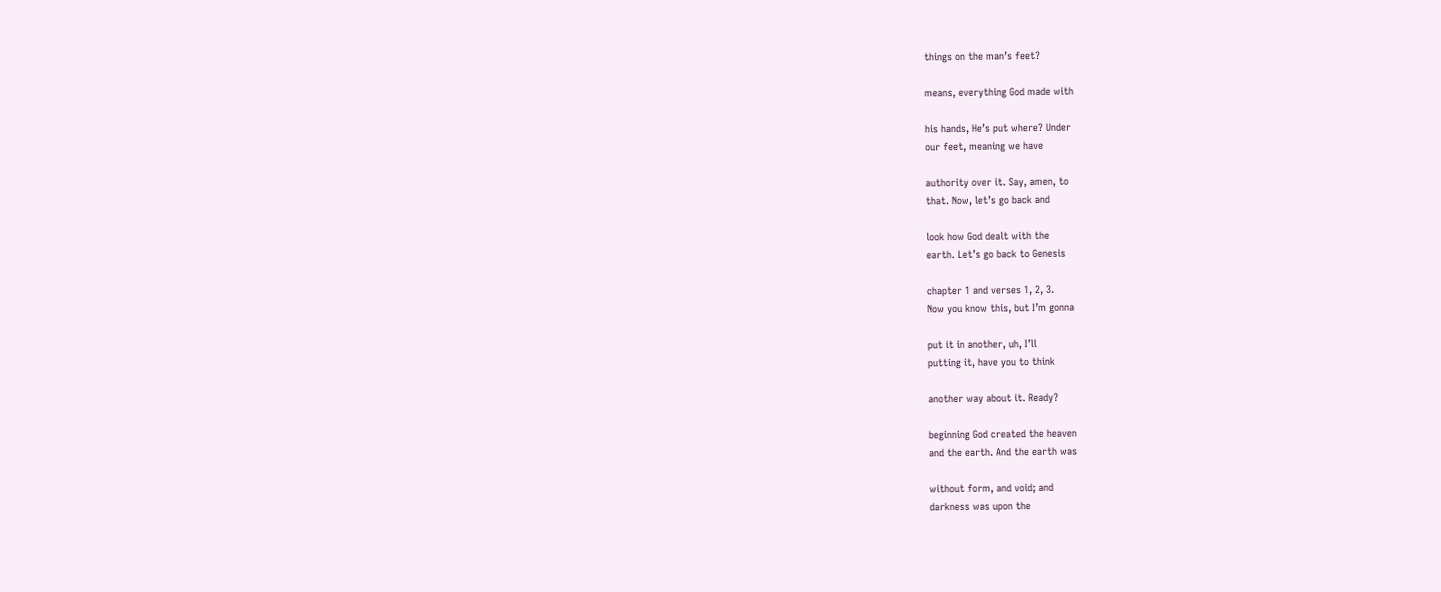things on the man’s feet?

means, everything God made with

his hands, He’s put where? Under
our feet, meaning we have

authority over it. Say, amen, to
that. Now, let’s go back and

look how God dealt with the
earth. Let’s go back to Genesis

chapter 1 and verses 1, 2, 3.
Now you know this, but I’m gonna

put it in another, uh, I’ll
putting it, have you to think

another way about it. Ready?

beginning God created the heaven
and the earth. And the earth was

without form, and void; and
darkness was upon the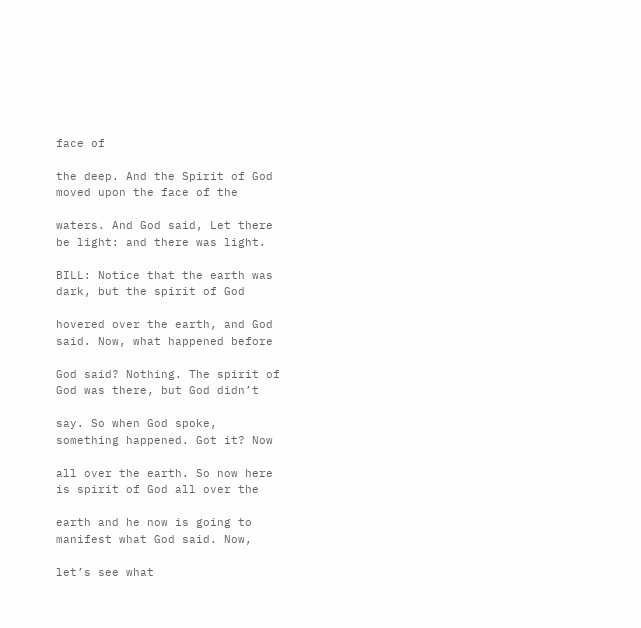face of

the deep. And the Spirit of God
moved upon the face of the

waters. And God said, Let there
be light: and there was light.

BILL: Notice that the earth was
dark, but the spirit of God

hovered over the earth, and God
said. Now, what happened before

God said? Nothing. The spirit of
God was there, but God didn’t

say. So when God spoke,
something happened. Got it? Now

all over the earth. So now here
is spirit of God all over the

earth and he now is going to
manifest what God said. Now,

let’s see what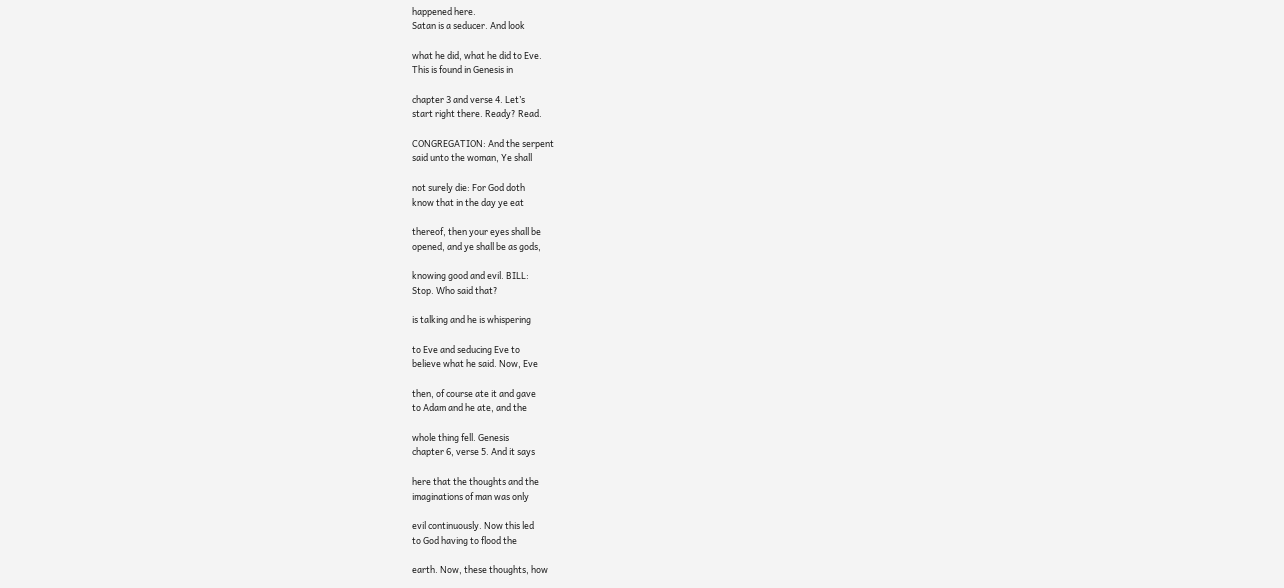happened here.
Satan is a seducer. And look

what he did, what he did to Eve.
This is found in Genesis in

chapter 3 and verse 4. Let’s
start right there. Ready? Read.

CONGREGATION: And the serpent
said unto the woman, Ye shall

not surely die: For God doth
know that in the day ye eat

thereof, then your eyes shall be
opened, and ye shall be as gods,

knowing good and evil. BILL:
Stop. Who said that?

is talking and he is whispering

to Eve and seducing Eve to
believe what he said. Now, Eve

then, of course ate it and gave
to Adam and he ate, and the

whole thing fell. Genesis
chapter 6, verse 5. And it says

here that the thoughts and the
imaginations of man was only

evil continuously. Now this led
to God having to flood the

earth. Now, these thoughts, how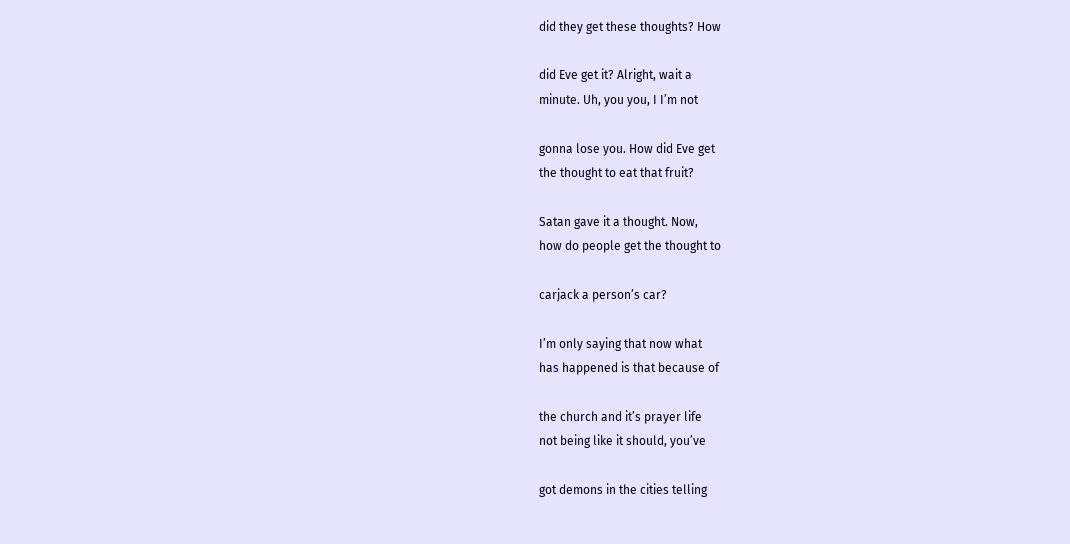did they get these thoughts? How

did Eve get it? Alright, wait a
minute. Uh, you you, I I’m not

gonna lose you. How did Eve get
the thought to eat that fruit?

Satan gave it a thought. Now,
how do people get the thought to

carjack a person’s car?

I’m only saying that now what
has happened is that because of

the church and it’s prayer life
not being like it should, you’ve

got demons in the cities telling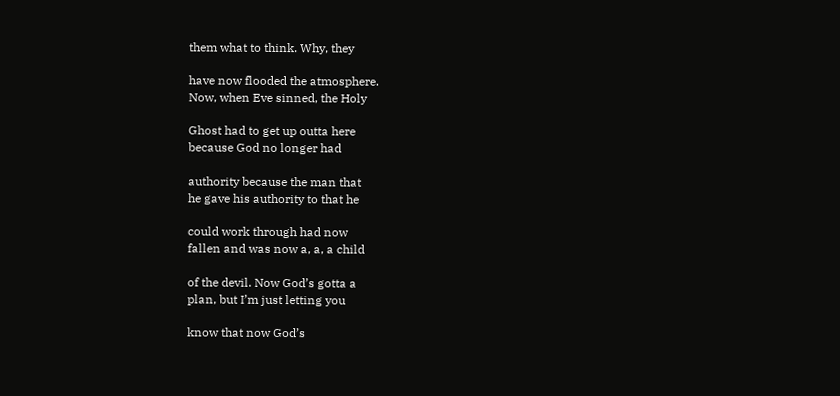them what to think. Why, they

have now flooded the atmosphere.
Now, when Eve sinned, the Holy

Ghost had to get up outta here
because God no longer had

authority because the man that
he gave his authority to that he

could work through had now
fallen and was now a, a, a child

of the devil. Now God’s gotta a
plan, but I’m just letting you

know that now God’s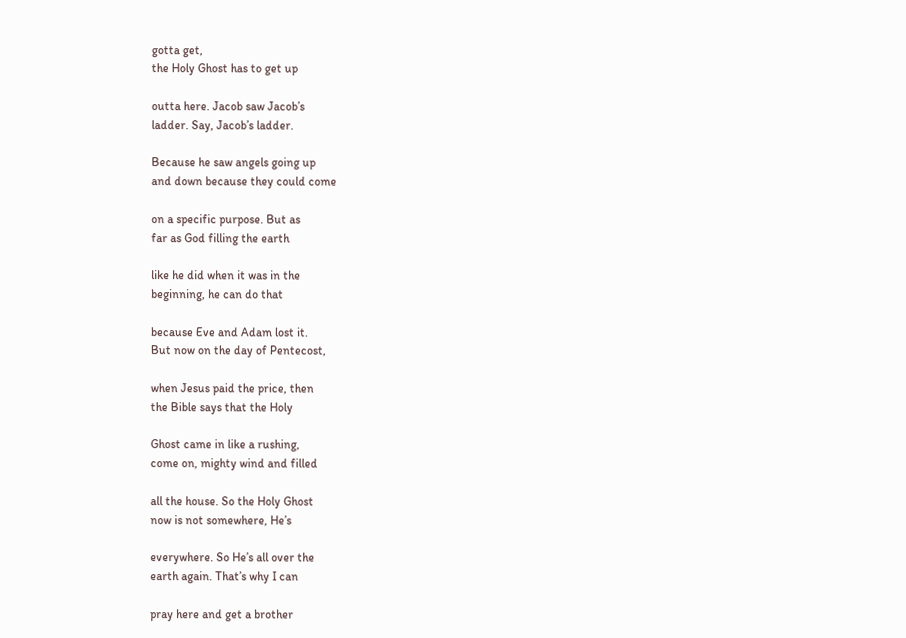gotta get,
the Holy Ghost has to get up

outta here. Jacob saw Jacob’s
ladder. Say, Jacob’s ladder.

Because he saw angels going up
and down because they could come

on a specific purpose. But as
far as God filling the earth

like he did when it was in the
beginning, he can do that

because Eve and Adam lost it.
But now on the day of Pentecost,

when Jesus paid the price, then
the Bible says that the Holy

Ghost came in like a rushing,
come on, mighty wind and filled

all the house. So the Holy Ghost
now is not somewhere, He’s

everywhere. So He’s all over the
earth again. That’s why I can

pray here and get a brother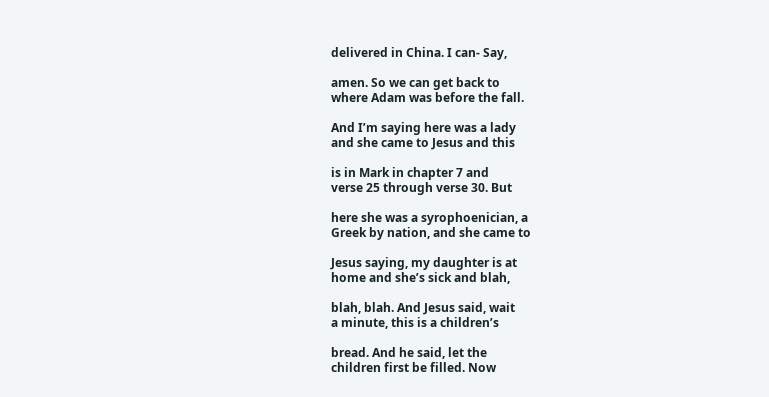delivered in China. I can- Say,

amen. So we can get back to
where Adam was before the fall.

And I’m saying here was a lady
and she came to Jesus and this

is in Mark in chapter 7 and
verse 25 through verse 30. But

here she was a syrophoenician, a
Greek by nation, and she came to

Jesus saying, my daughter is at
home and she’s sick and blah,

blah, blah. And Jesus said, wait
a minute, this is a children’s

bread. And he said, let the
children first be filled. Now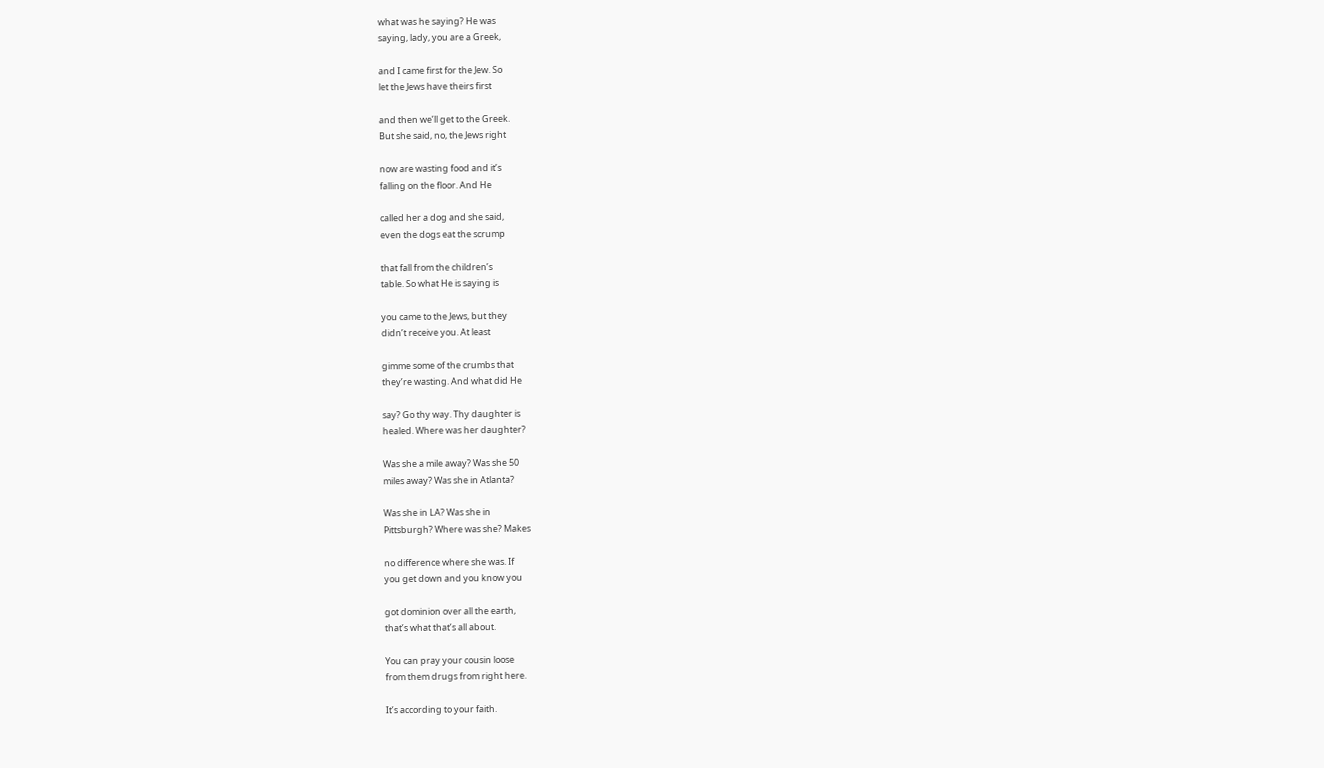what was he saying? He was
saying, lady, you are a Greek,

and I came first for the Jew. So
let the Jews have theirs first

and then we’ll get to the Greek.
But she said, no, the Jews right

now are wasting food and it’s
falling on the floor. And He

called her a dog and she said,
even the dogs eat the scrump

that fall from the children’s
table. So what He is saying is

you came to the Jews, but they
didn’t receive you. At least

gimme some of the crumbs that
they’re wasting. And what did He

say? Go thy way. Thy daughter is
healed. Where was her daughter?

Was she a mile away? Was she 50
miles away? Was she in Atlanta?

Was she in LA? Was she in
Pittsburgh? Where was she? Makes

no difference where she was. If
you get down and you know you

got dominion over all the earth,
that’s what that’s all about.

You can pray your cousin loose
from them drugs from right here.

It’s according to your faith.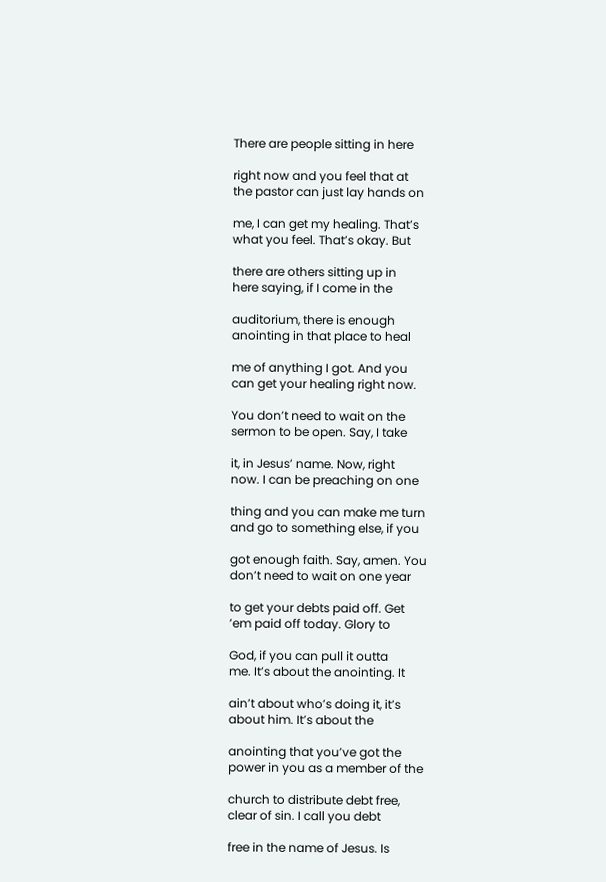There are people sitting in here

right now and you feel that at
the pastor can just lay hands on

me, I can get my healing. That’s
what you feel. That’s okay. But

there are others sitting up in
here saying, if I come in the

auditorium, there is enough
anointing in that place to heal

me of anything I got. And you
can get your healing right now.

You don’t need to wait on the
sermon to be open. Say, I take

it, in Jesus’ name. Now, right
now. I can be preaching on one

thing and you can make me turn
and go to something else, if you

got enough faith. Say, amen. You
don’t need to wait on one year

to get your debts paid off. Get
’em paid off today. Glory to

God, if you can pull it outta
me. It’s about the anointing. It

ain’t about who’s doing it, it’s
about him. It’s about the

anointing that you’ve got the
power in you as a member of the

church to distribute debt free,
clear of sin. I call you debt

free in the name of Jesus. Is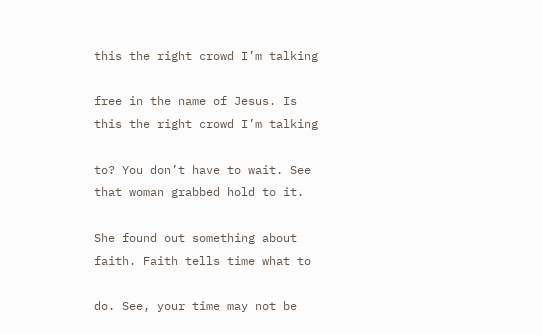this the right crowd I’m talking

free in the name of Jesus. Is
this the right crowd I’m talking

to? You don’t have to wait. See
that woman grabbed hold to it.

She found out something about
faith. Faith tells time what to

do. See, your time may not be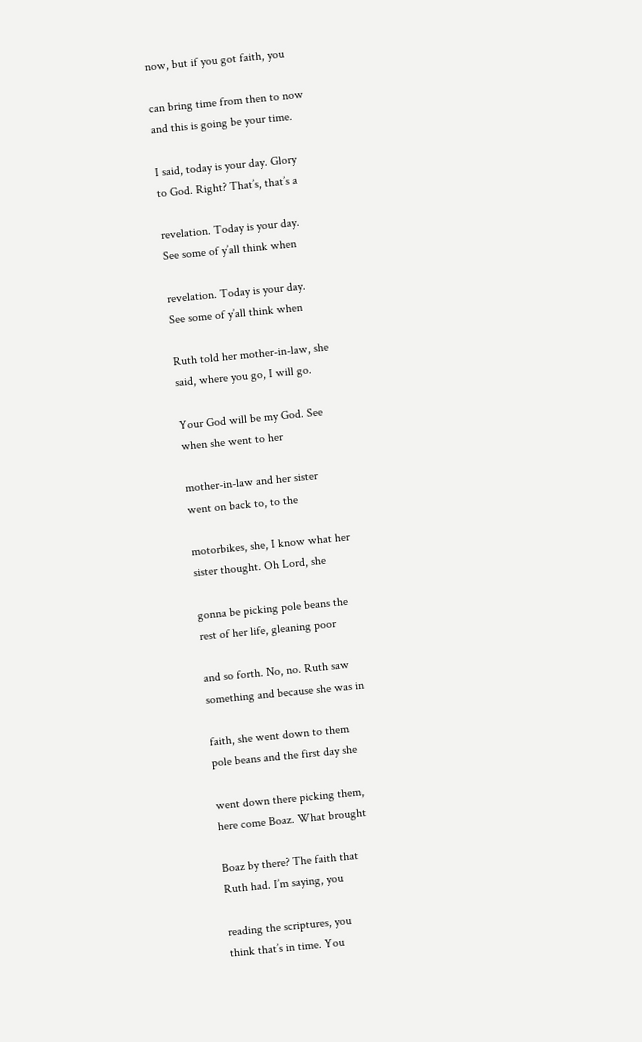now, but if you got faith, you

can bring time from then to now
and this is going be your time.

I said, today is your day. Glory
to God. Right? That’s, that’s a

revelation. Today is your day.
See some of y’all think when

revelation. Today is your day.
See some of y’all think when

Ruth told her mother-in-law, she
said, where you go, I will go.

Your God will be my God. See
when she went to her

mother-in-law and her sister
went on back to, to the

motorbikes, she, I know what her
sister thought. Oh Lord, she

gonna be picking pole beans the
rest of her life, gleaning poor

and so forth. No, no. Ruth saw
something and because she was in

faith, she went down to them
pole beans and the first day she

went down there picking them,
here come Boaz. What brought

Boaz by there? The faith that
Ruth had. I’m saying, you

reading the scriptures, you
think that’s in time. You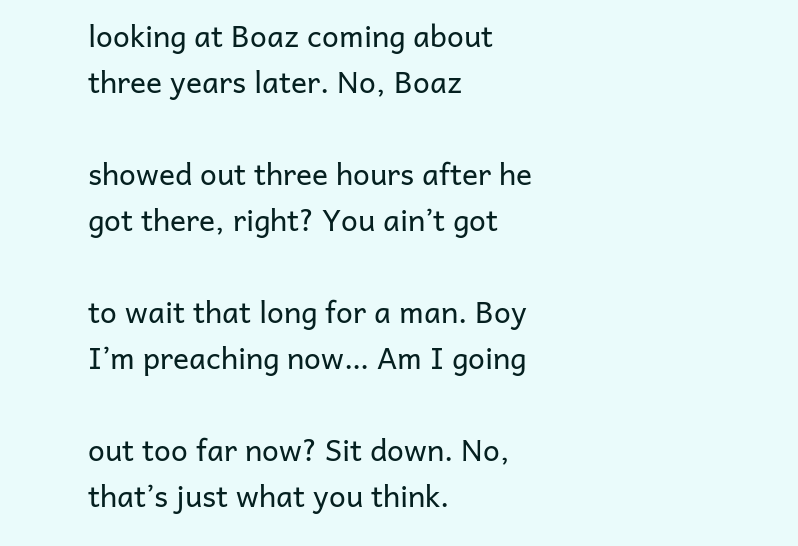looking at Boaz coming about
three years later. No, Boaz

showed out three hours after he
got there, right? You ain’t got

to wait that long for a man. Boy
I’m preaching now… Am I going

out too far now? Sit down. No,
that’s just what you think.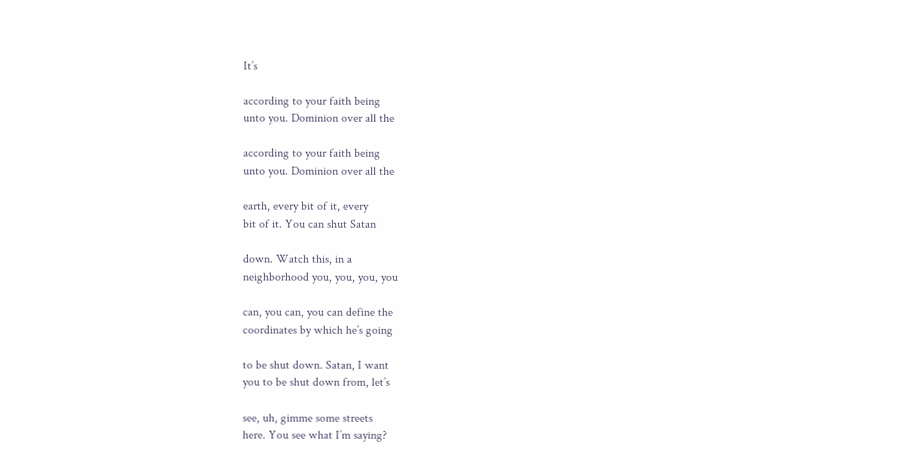It’s

according to your faith being
unto you. Dominion over all the

according to your faith being
unto you. Dominion over all the

earth, every bit of it, every
bit of it. You can shut Satan

down. Watch this, in a
neighborhood you, you, you, you

can, you can, you can define the
coordinates by which he’s going

to be shut down. Satan, I want
you to be shut down from, let’s

see, uh, gimme some streets
here. You see what I’m saying?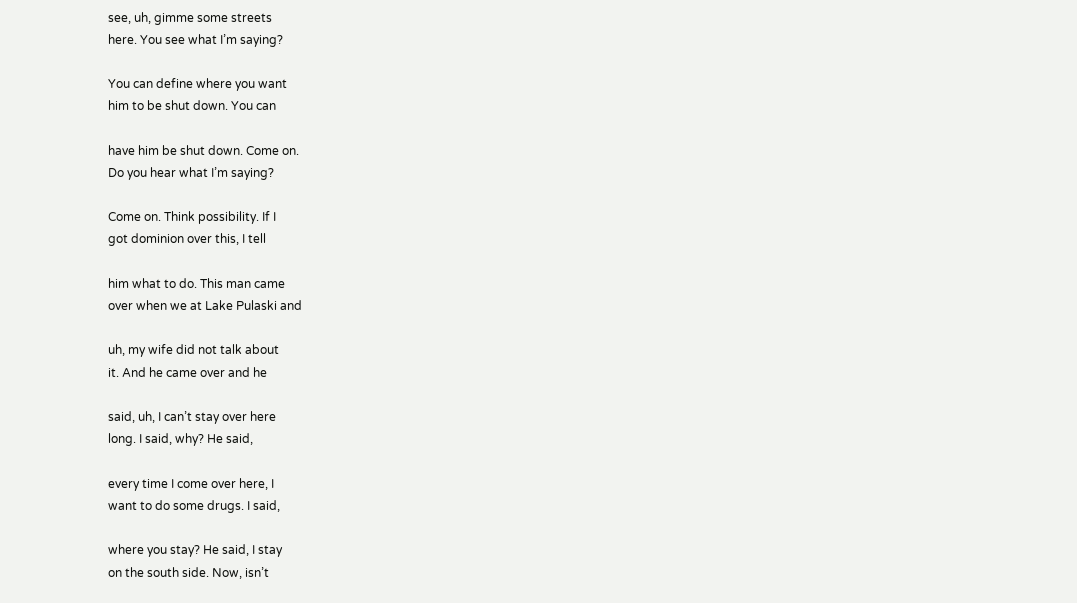see, uh, gimme some streets
here. You see what I’m saying?

You can define where you want
him to be shut down. You can

have him be shut down. Come on.
Do you hear what I’m saying?

Come on. Think possibility. If I
got dominion over this, I tell

him what to do. This man came
over when we at Lake Pulaski and

uh, my wife did not talk about
it. And he came over and he

said, uh, I can’t stay over here
long. I said, why? He said,

every time I come over here, I
want to do some drugs. I said,

where you stay? He said, I stay
on the south side. Now, isn’t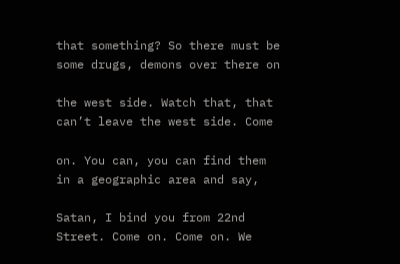that something? So there must be
some drugs, demons over there on

the west side. Watch that, that
can’t leave the west side. Come

on. You can, you can find them
in a geographic area and say,

Satan, I bind you from 22nd
Street. Come on. Come on. We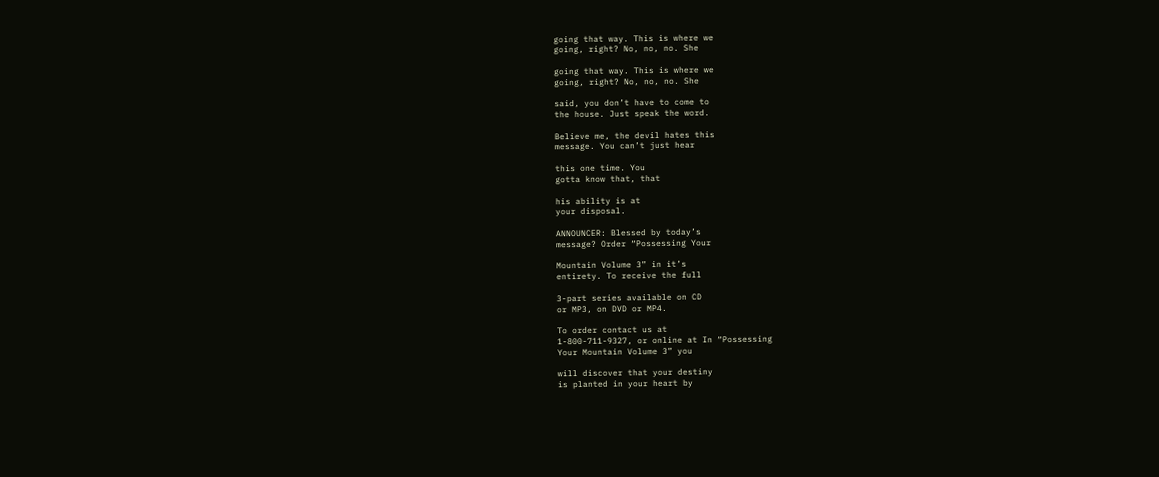going that way. This is where we
going, right? No, no, no. She

going that way. This is where we
going, right? No, no, no. She

said, you don’t have to come to
the house. Just speak the word.

Believe me, the devil hates this
message. You can’t just hear

this one time. You
gotta know that, that

his ability is at
your disposal.

ANNOUNCER: Blessed by today’s
message? Order “Possessing Your

Mountain Volume 3” in it’s
entirety. To receive the full

3-part series available on CD
or MP3, on DVD or MP4.

To order contact us at
1-800-711-9327, or online at In “Possessing
Your Mountain Volume 3” you

will discover that your destiny
is planted in your heart by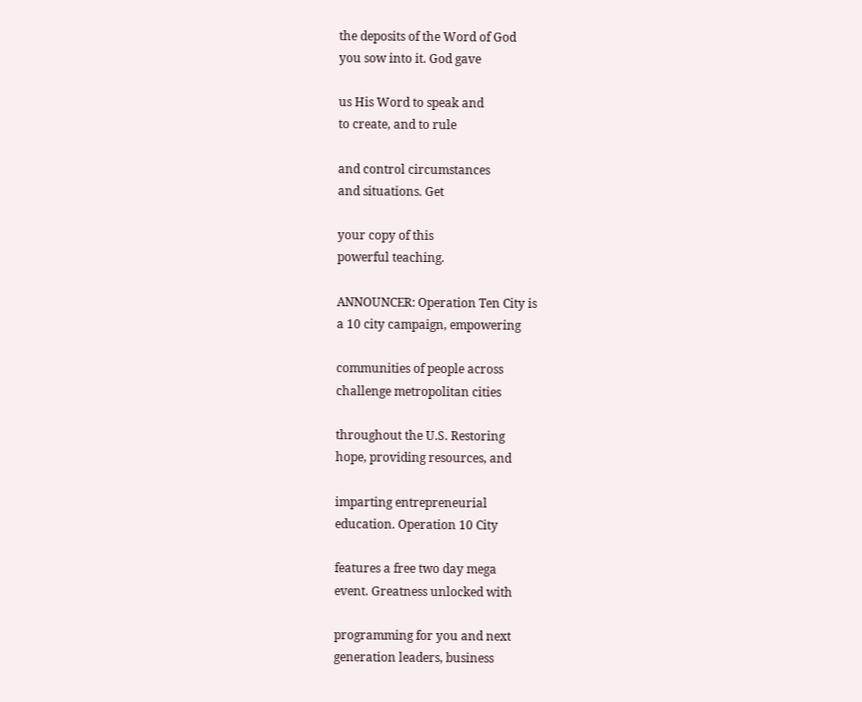the deposits of the Word of God
you sow into it. God gave

us His Word to speak and
to create, and to rule

and control circumstances
and situations. Get

your copy of this
powerful teaching.

ANNOUNCER: Operation Ten City is
a 10 city campaign, empowering

communities of people across
challenge metropolitan cities

throughout the U.S. Restoring
hope, providing resources, and

imparting entrepreneurial
education. Operation 10 City

features a free two day mega
event. Greatness unlocked with

programming for you and next
generation leaders, business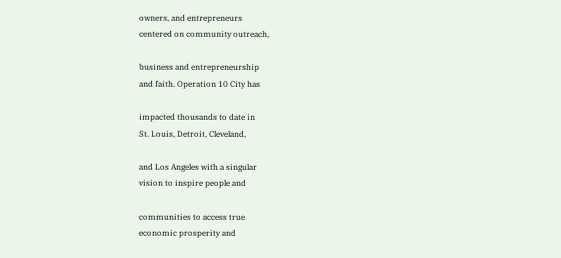owners, and entrepreneurs
centered on community outreach,

business and entrepreneurship
and faith. Operation 10 City has

impacted thousands to date in
St. Louis, Detroit, Cleveland,

and Los Angeles with a singular
vision to inspire people and

communities to access true
economic prosperity and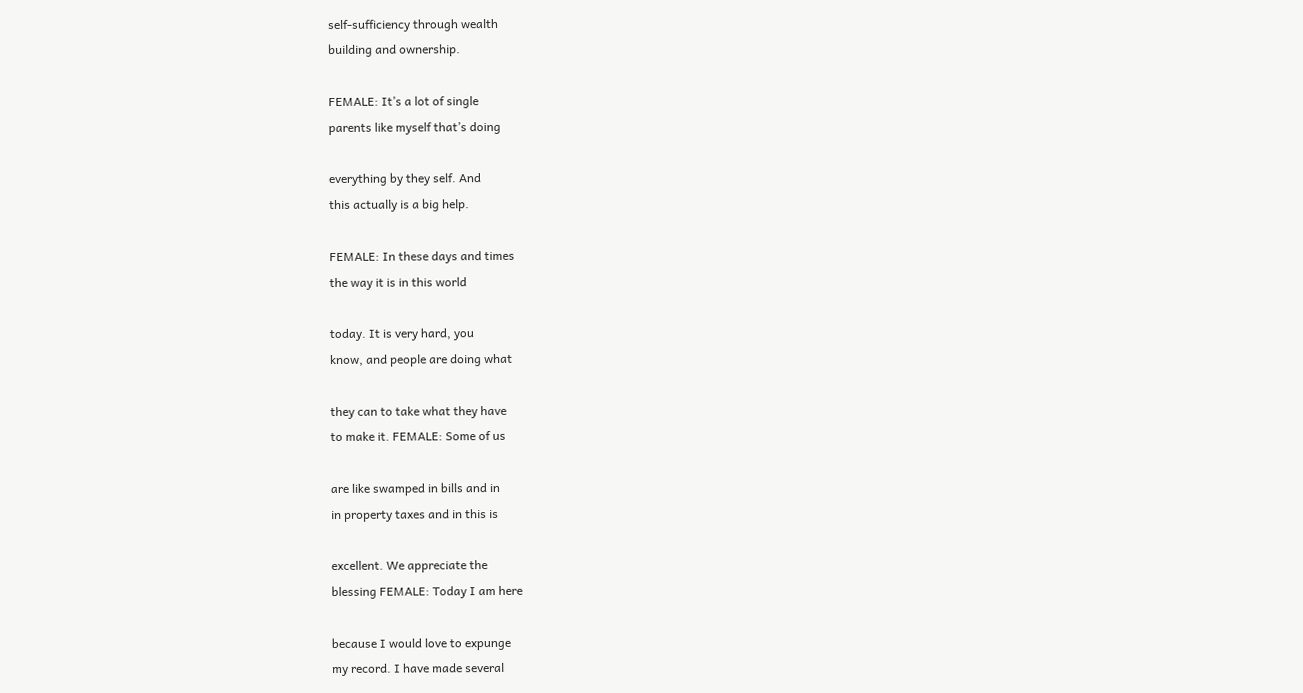self-sufficiency through wealth
building and ownership.

FEMALE: It’s a lot of single
parents like myself that’s doing

everything by they self. And
this actually is a big help.

FEMALE: In these days and times
the way it is in this world

today. It is very hard, you
know, and people are doing what

they can to take what they have
to make it. FEMALE: Some of us

are like swamped in bills and in
in property taxes and in this is

excellent. We appreciate the
blessing FEMALE: Today I am here

because I would love to expunge
my record. I have made several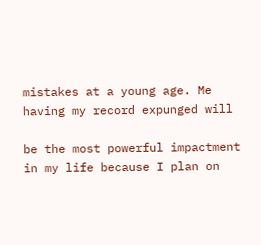mistakes at a young age. Me
having my record expunged will

be the most powerful impactment
in my life because I plan on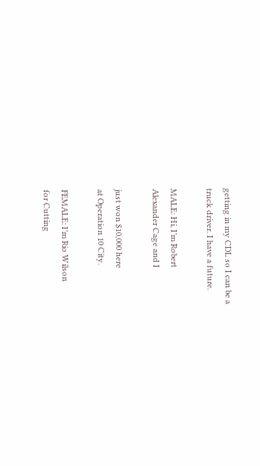getting in my CDL so I can be a
truck driver. I have a future.

MALE: Hi, I’m Robert
Alexander Cage and I

just won $10,000 here
at Operation 10 City.

FEMALE: I’m Rio Wilson
for Cutting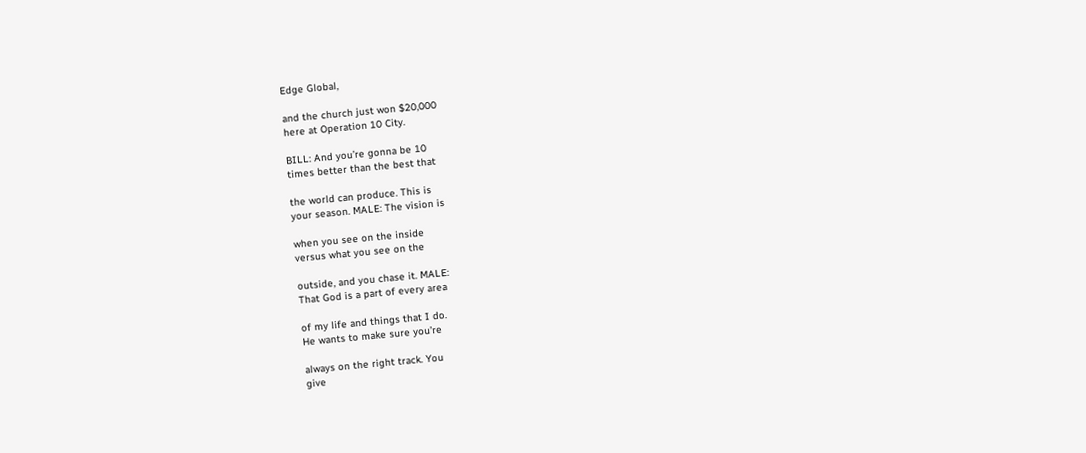Edge Global,

and the church just won $20,000
here at Operation 10 City.

BILL: And you’re gonna be 10
times better than the best that

the world can produce. This is
your season. MALE: The vision is

when you see on the inside
versus what you see on the

outside, and you chase it. MALE:
That God is a part of every area

of my life and things that I do.
He wants to make sure you’re

always on the right track. You
give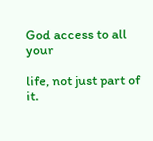God access to all your

life, not just part of it.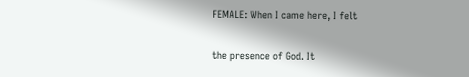FEMALE: When I came here, I felt

the presence of God. It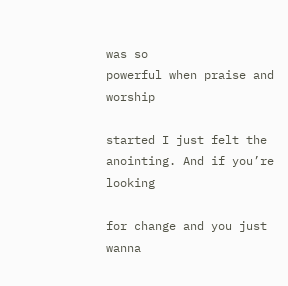was so
powerful when praise and worship

started I just felt the
anointing. And if you’re looking

for change and you just wanna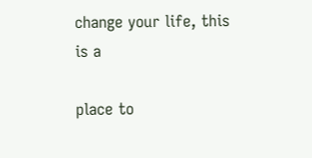change your life, this is a

place to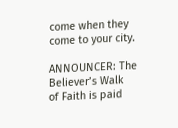come when they
come to your city.

ANNOUNCER: The Believer’s Walk
of Faith is paid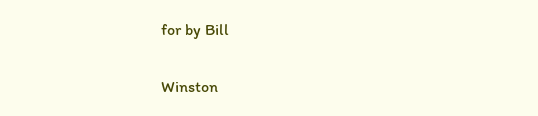for by Bill

Winston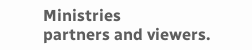Ministries
partners and viewers.